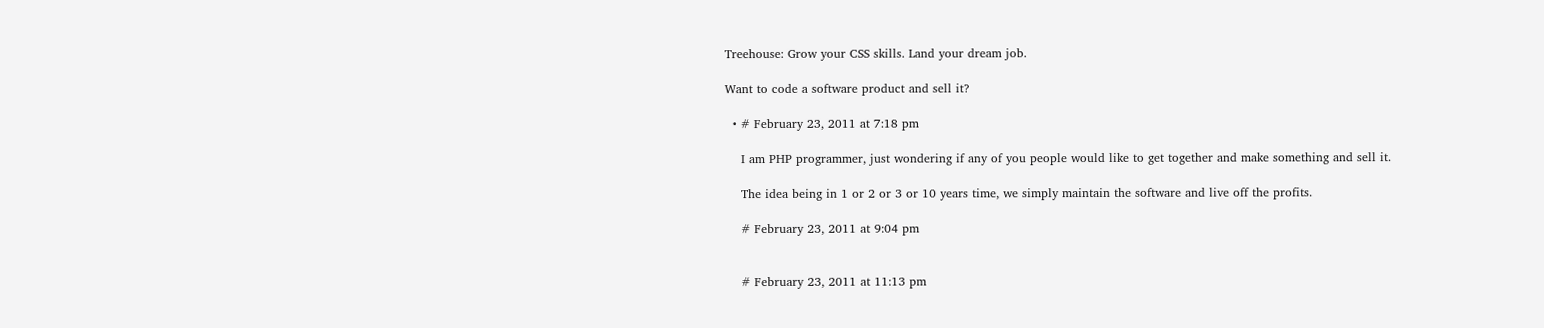Treehouse: Grow your CSS skills. Land your dream job.

Want to code a software product and sell it?

  • # February 23, 2011 at 7:18 pm

    I am PHP programmer, just wondering if any of you people would like to get together and make something and sell it.

    The idea being in 1 or 2 or 3 or 10 years time, we simply maintain the software and live off the profits.

    # February 23, 2011 at 9:04 pm


    # February 23, 2011 at 11:13 pm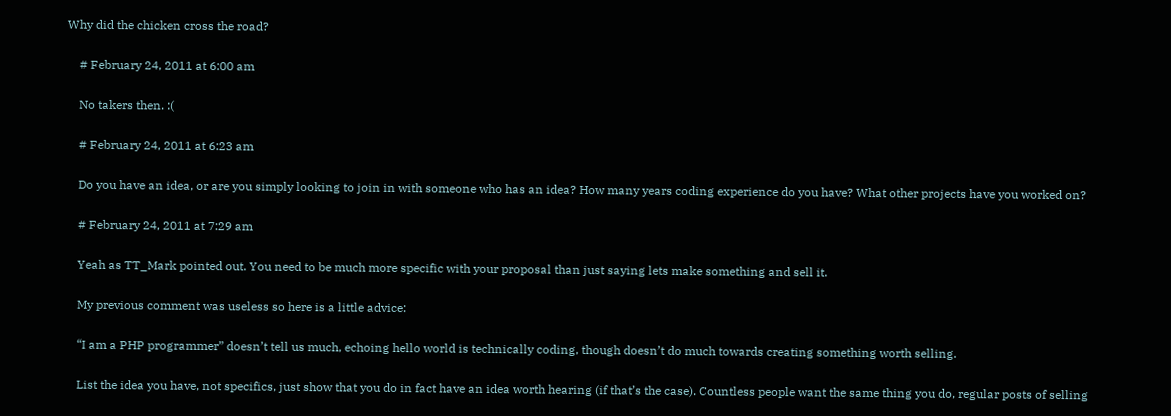Why did the chicken cross the road?

    # February 24, 2011 at 6:00 am

    No takers then. :(

    # February 24, 2011 at 6:23 am

    Do you have an idea, or are you simply looking to join in with someone who has an idea? How many years coding experience do you have? What other projects have you worked on?

    # February 24, 2011 at 7:29 am

    Yeah as TT_Mark pointed out. You need to be much more specific with your proposal than just saying lets make something and sell it.

    My previous comment was useless so here is a little advice:

    “I am a PHP programmer” doesn’t tell us much, echoing hello world is technically coding, though doesn’t do much towards creating something worth selling.

    List the idea you have, not specifics, just show that you do in fact have an idea worth hearing (if that’s the case). Countless people want the same thing you do, regular posts of selling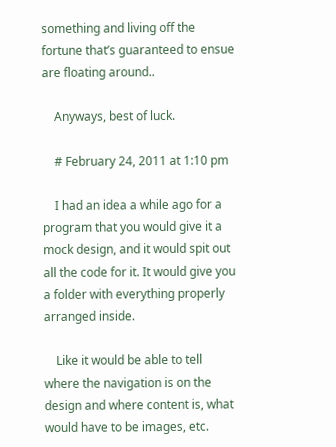something and living off the fortune that’s guaranteed to ensue are floating around..

    Anyways, best of luck.

    # February 24, 2011 at 1:10 pm

    I had an idea a while ago for a program that you would give it a mock design, and it would spit out all the code for it. It would give you a folder with everything properly arranged inside.

    Like it would be able to tell where the navigation is on the design and where content is, what would have to be images, etc.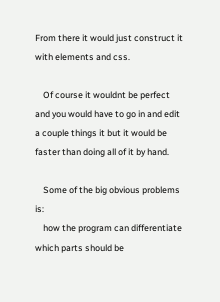From there it would just construct it with elements and css.

    Of course it wouldnt be perfect and you would have to go in and edit a couple things it but it would be faster than doing all of it by hand.

    Some of the big obvious problems is:
    how the program can differentiate which parts should be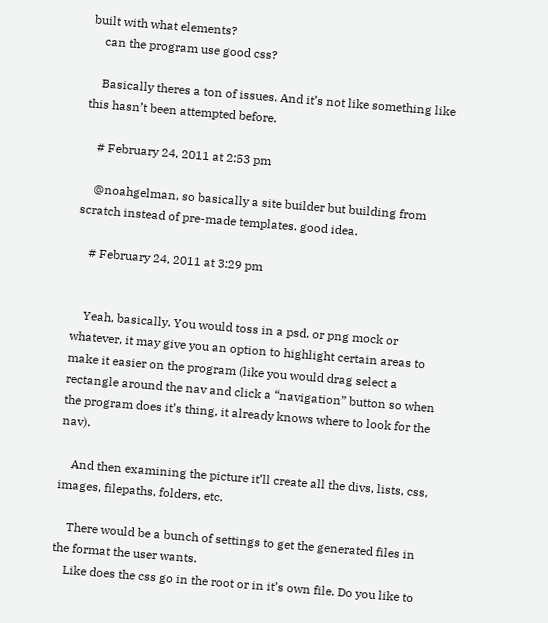built with what elements?
    can the program use good css?

    Basically theres a ton of issues. And it’s not like something like this hasn’t been attempted before.

    # February 24, 2011 at 2:53 pm

    @noahgelman, so basically a site builder but building from scratch instead of pre-made templates. good idea.

    # February 24, 2011 at 3:29 pm


    Yeah, basically. You would toss in a psd. or png mock or whatever, it may give you an option to highlight certain areas to make it easier on the program (like you would drag select a rectangle around the nav and click a “navigation” button so when the program does it’s thing, it already knows where to look for the nav).

    And then examining the picture it’ll create all the divs, lists, css, images, filepaths, folders, etc.

    There would be a bunch of settings to get the generated files in the format the user wants.
    Like does the css go in the root or in it’s own file. Do you like to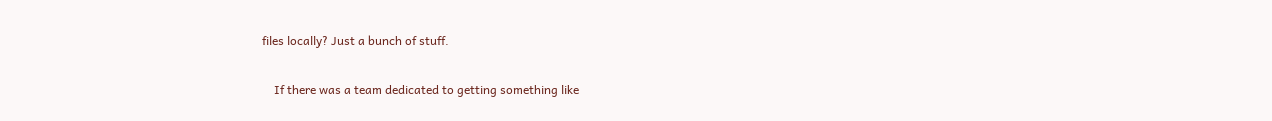files locally? Just a bunch of stuff.

    If there was a team dedicated to getting something like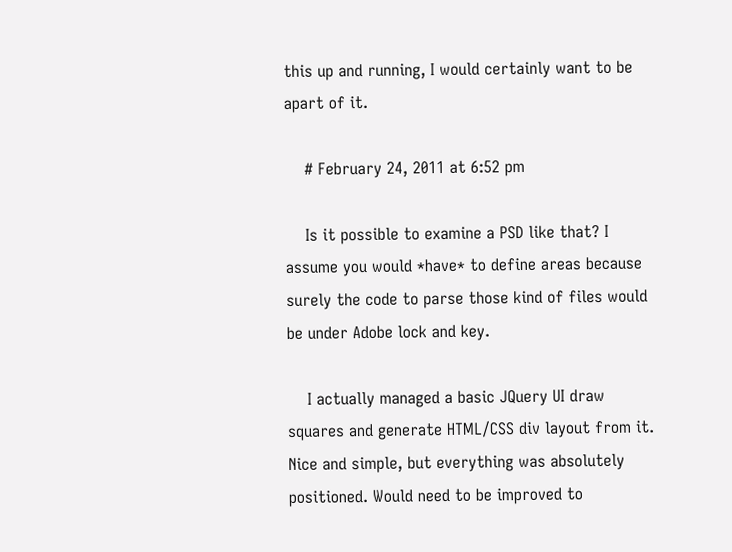this up and running, I would certainly want to be apart of it.

    # February 24, 2011 at 6:52 pm

    Is it possible to examine a PSD like that? I assume you would *have* to define areas because surely the code to parse those kind of files would be under Adobe lock and key.

    I actually managed a basic JQuery UI draw squares and generate HTML/CSS div layout from it. Nice and simple, but everything was absolutely positioned. Would need to be improved to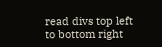read divs top left to bottom right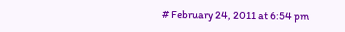# February 24, 2011 at 6:54 pm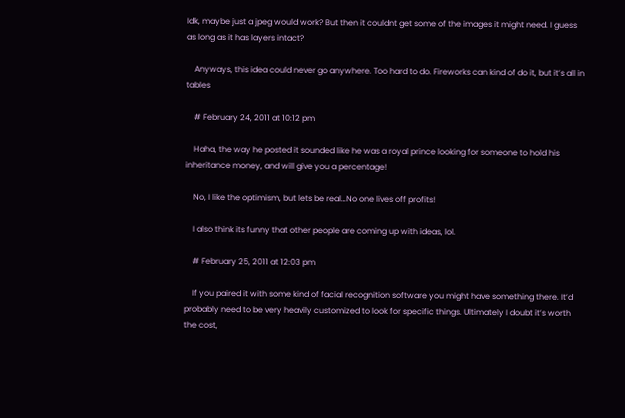Idk, maybe just a jpeg would work? But then it couldnt get some of the images it might need. I guess as long as it has layers intact?

    Anyways, this idea could never go anywhere. Too hard to do. Fireworks can kind of do it, but it’s all in tables

    # February 24, 2011 at 10:12 pm

    Haha, the way he posted it sounded like he was a royal prince looking for someone to hold his inheritance money, and will give you a percentage!

    No, I like the optimism, but lets be real…No one lives off profits!

    I also think its funny that other people are coming up with ideas, lol.

    # February 25, 2011 at 12:03 pm

    If you paired it with some kind of facial recognition software you might have something there. It’d probably need to be very heavily customized to look for specific things. Ultimately I doubt it’s worth the cost,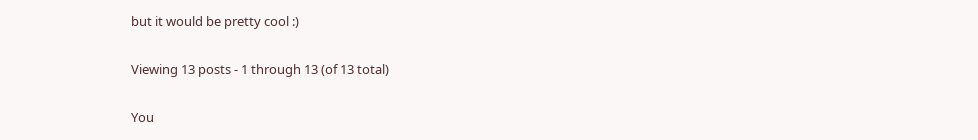but it would be pretty cool :)

Viewing 13 posts - 1 through 13 (of 13 total)

You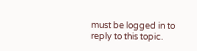must be logged in to reply to this topic.